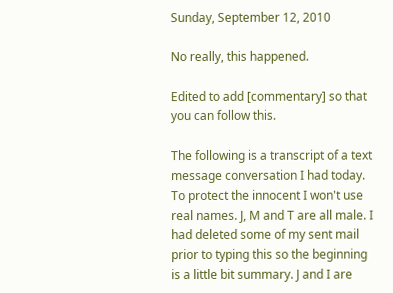Sunday, September 12, 2010

No really, this happened.

Edited to add [commentary] so that you can follow this.

The following is a transcript of a text message conversation I had today. To protect the innocent I won't use real names. J, M and T are all male. I had deleted some of my sent mail prior to typing this so the beginning is a little bit summary. J and I are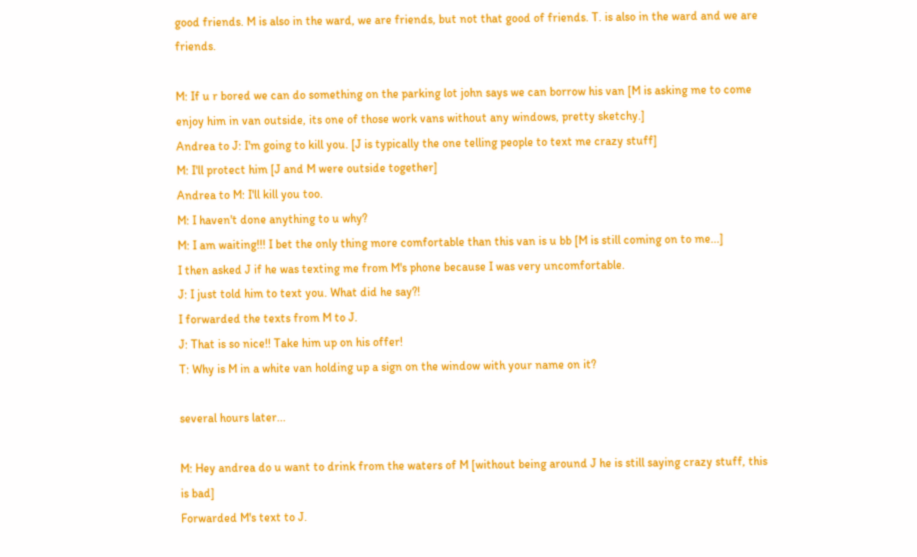good friends. M is also in the ward, we are friends, but not that good of friends. T. is also in the ward and we are friends.

M: If u r bored we can do something on the parking lot john says we can borrow his van [M is asking me to come enjoy him in van outside, its one of those work vans without any windows, pretty sketchy.]
Andrea to J: I'm going to kill you. [J is typically the one telling people to text me crazy stuff]
M: I'll protect him [J and M were outside together]
Andrea to M: I'll kill you too.
M: I haven't done anything to u why?
M: I am waiting!!! I bet the only thing more comfortable than this van is u bb [M is still coming on to me...]
I then asked J if he was texting me from M's phone because I was very uncomfortable.
J: I just told him to text you. What did he say?!
I forwarded the texts from M to J.
J: That is so nice!! Take him up on his offer!
T: Why is M in a white van holding up a sign on the window with your name on it?

several hours later...

M: Hey andrea do u want to drink from the waters of M [without being around J he is still saying crazy stuff, this is bad]
Forwarded M's text to J.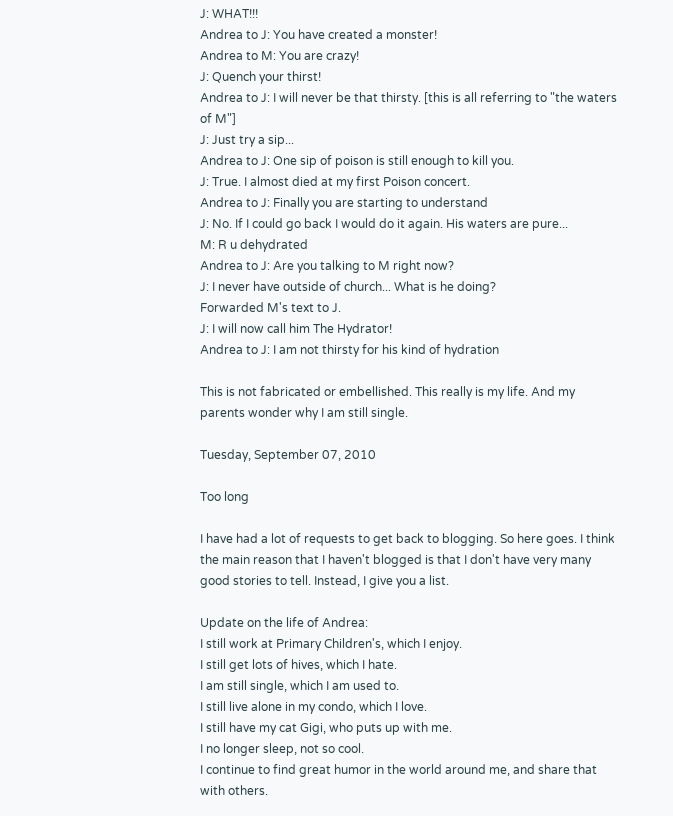J: WHAT!!!
Andrea to J: You have created a monster!
Andrea to M: You are crazy!
J: Quench your thirst!
Andrea to J: I will never be that thirsty. [this is all referring to "the waters of M"]
J: Just try a sip...
Andrea to J: One sip of poison is still enough to kill you.
J: True. I almost died at my first Poison concert.
Andrea to J: Finally you are starting to understand
J: No. If I could go back I would do it again. His waters are pure...
M: R u dehydrated
Andrea to J: Are you talking to M right now?
J: I never have outside of church... What is he doing?
Forwarded M's text to J.
J: I will now call him The Hydrator!
Andrea to J: I am not thirsty for his kind of hydration

This is not fabricated or embellished. This really is my life. And my parents wonder why I am still single.

Tuesday, September 07, 2010

Too long

I have had a lot of requests to get back to blogging. So here goes. I think the main reason that I haven't blogged is that I don't have very many good stories to tell. Instead, I give you a list.

Update on the life of Andrea:
I still work at Primary Children's, which I enjoy.
I still get lots of hives, which I hate.
I am still single, which I am used to.
I still live alone in my condo, which I love.
I still have my cat Gigi, who puts up with me.
I no longer sleep, not so cool.
I continue to find great humor in the world around me, and share that with others.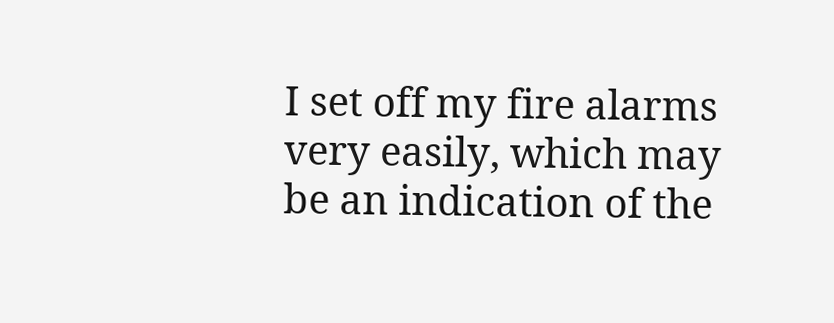I set off my fire alarms very easily, which may be an indication of the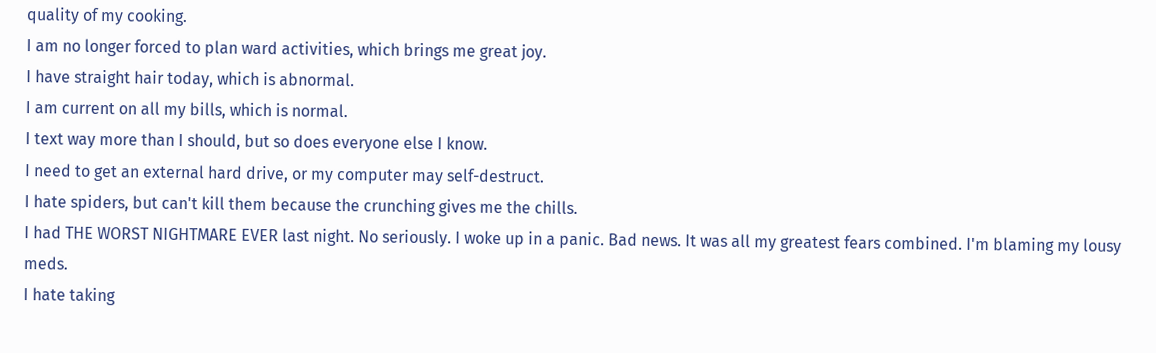quality of my cooking.
I am no longer forced to plan ward activities, which brings me great joy.
I have straight hair today, which is abnormal.
I am current on all my bills, which is normal.
I text way more than I should, but so does everyone else I know.
I need to get an external hard drive, or my computer may self-destruct.
I hate spiders, but can't kill them because the crunching gives me the chills.
I had THE WORST NIGHTMARE EVER last night. No seriously. I woke up in a panic. Bad news. It was all my greatest fears combined. I'm blaming my lousy meds.
I hate taking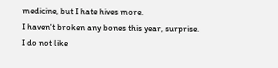medicine, but I hate hives more.
I haven't broken any bones this year, surprise.
I do not like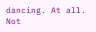dancing. At all. Not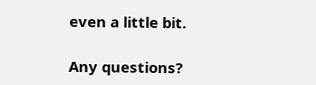even a little bit.

Any questions?